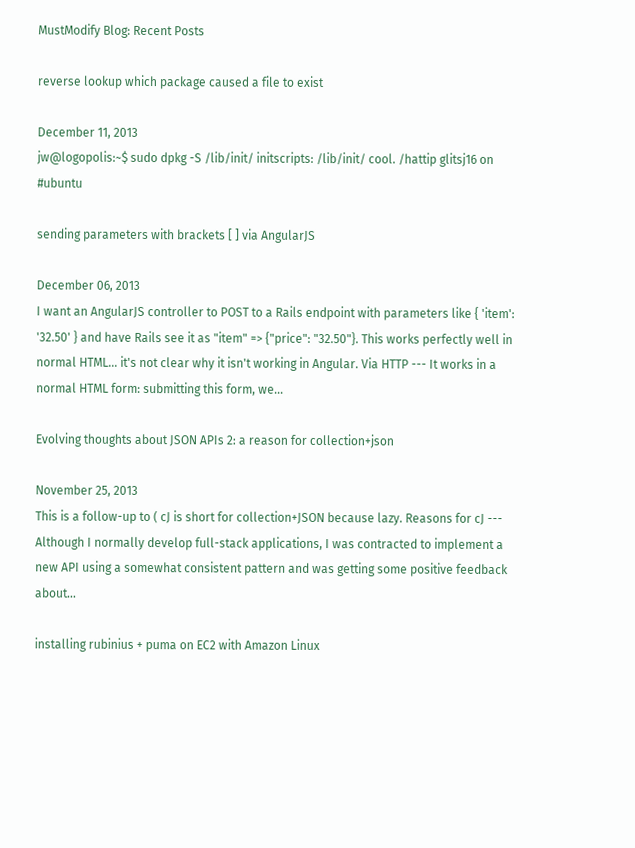MustModify Blog: Recent Posts

reverse lookup which package caused a file to exist

December 11, 2013
jw@logopolis:~$ sudo dpkg -S /lib/init/ initscripts: /lib/init/ cool. /hattip glitsj16 on #ubuntu

sending parameters with brackets [ ] via AngularJS

December 06, 2013
I want an AngularJS controller to POST to a Rails endpoint with parameters like { 'item': '32.50' } and have Rails see it as "item" => {"price": "32.50"}. This works perfectly well in normal HTML... it's not clear why it isn't working in Angular. Via HTTP --- It works in a normal HTML form: submitting this form, we...

Evolving thoughts about JSON APIs 2: a reason for collection+json

November 25, 2013
This is a follow-up to ( cJ is short for collection+JSON because lazy. Reasons for cJ --- Although I normally develop full-stack applications, I was contracted to implement a new API using a somewhat consistent pattern and was getting some positive feedback about...

installing rubinius + puma on EC2 with Amazon Linux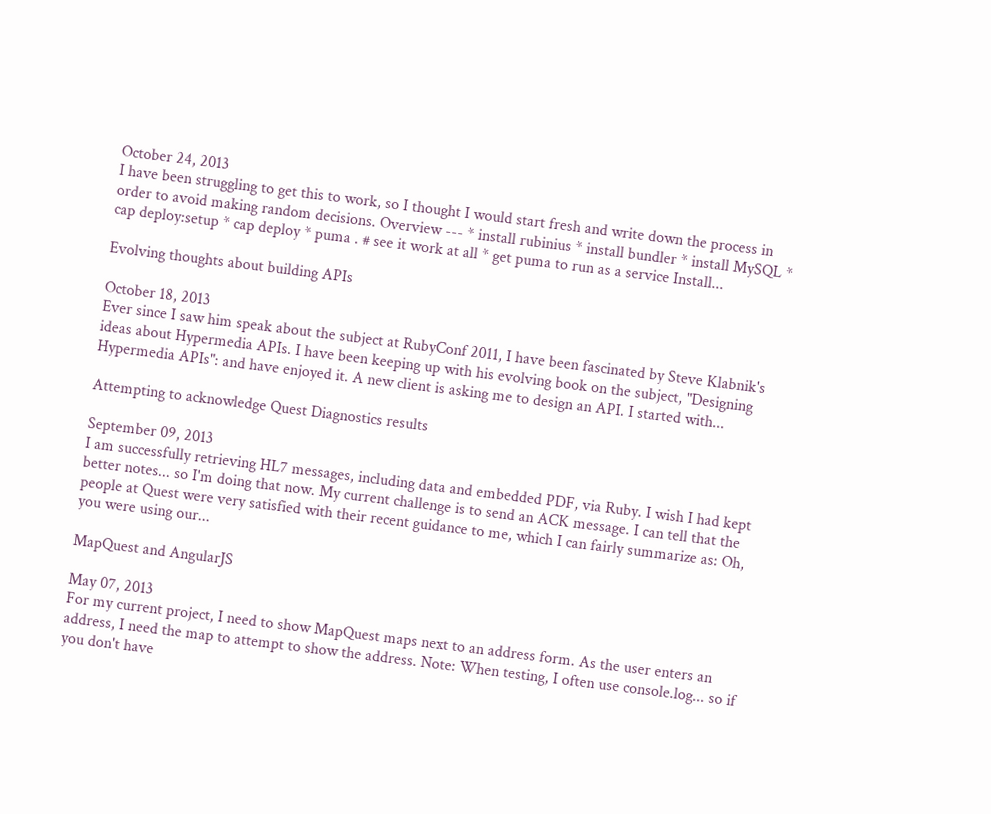October 24, 2013
I have been struggling to get this to work, so I thought I would start fresh and write down the process in order to avoid making random decisions. Overview --- * install rubinius * install bundler * install MySQL * cap deploy:setup * cap deploy * puma . # see it work at all * get puma to run as a service Install...

Evolving thoughts about building APIs

October 18, 2013
Ever since I saw him speak about the subject at RubyConf 2011, I have been fascinated by Steve Klabnik's ideas about Hypermedia APIs. I have been keeping up with his evolving book on the subject, "Designing Hypermedia APIs": and have enjoyed it. A new client is asking me to design an API. I started with...

Attempting to acknowledge Quest Diagnostics results

September 09, 2013
I am successfully retrieving HL7 messages, including data and embedded PDF, via Ruby. I wish I had kept better notes... so I'm doing that now. My current challenge is to send an ACK message. I can tell that the people at Quest were very satisfied with their recent guidance to me, which I can fairly summarize as: Oh, you were using our...

MapQuest and AngularJS

May 07, 2013
For my current project, I need to show MapQuest maps next to an address form. As the user enters an address, I need the map to attempt to show the address. Note: When testing, I often use console.log... so if you don't have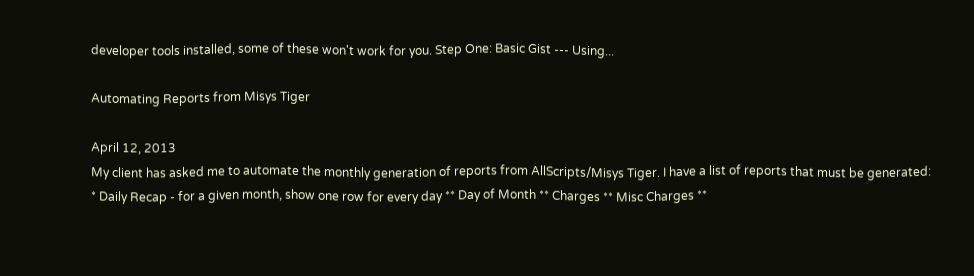developer tools installed, some of these won't work for you. Step One: Basic Gist --- Using...

Automating Reports from Misys Tiger

April 12, 2013
My client has asked me to automate the monthly generation of reports from AllScripts/Misys Tiger. I have a list of reports that must be generated: * Daily Recap - for a given month, show one row for every day ** Day of Month ** Charges ** Misc Charges **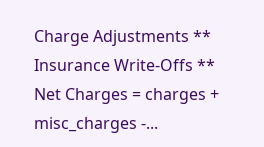Charge Adjustments ** Insurance Write-Offs ** Net Charges = charges + misc_charges -...